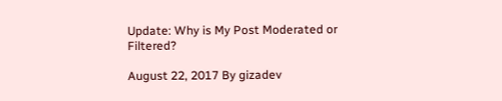Update: Why is My Post Moderated or Filtered?

August 22, 2017 By gizadev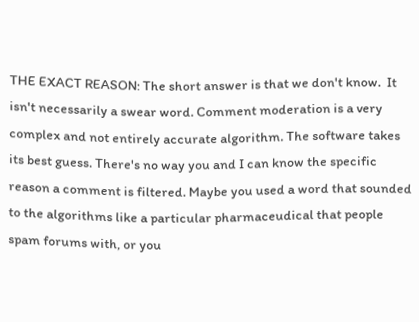THE EXACT REASON: The short answer is that we don't know.  It isn't necessarily a swear word. Comment moderation is a very complex and not entirely accurate algorithm. The software takes its best guess. There's no way you and I can know the specific reason a comment is filtered. Maybe you used a word that sounded to the algorithms like a particular pharmaceudical that people spam forums with, or you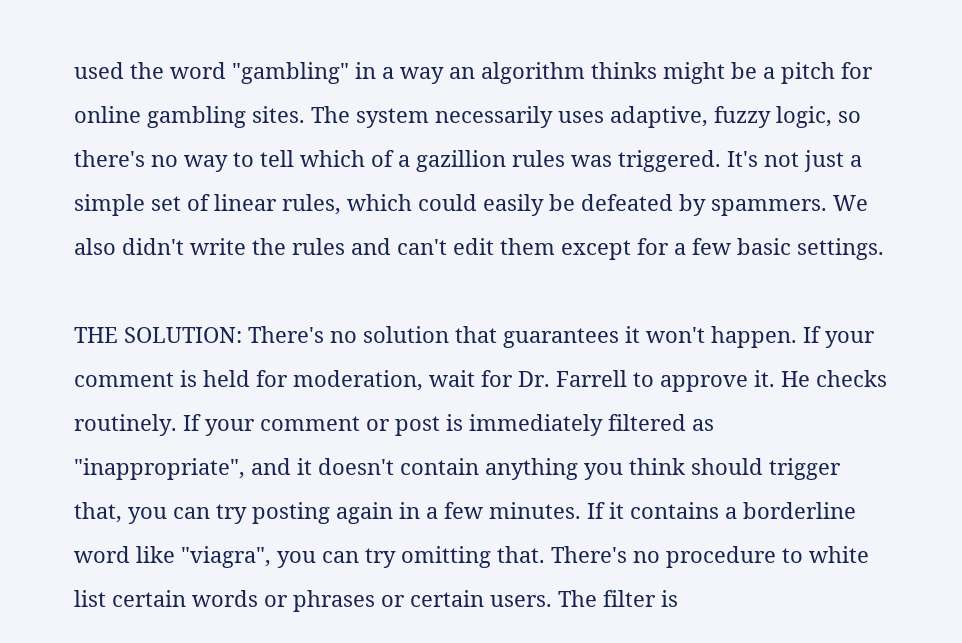used the word "gambling" in a way an algorithm thinks might be a pitch for online gambling sites. The system necessarily uses adaptive, fuzzy logic, so there's no way to tell which of a gazillion rules was triggered. It's not just a simple set of linear rules, which could easily be defeated by spammers. We also didn't write the rules and can't edit them except for a few basic settings.

THE SOLUTION: There's no solution that guarantees it won't happen. If your comment is held for moderation, wait for Dr. Farrell to approve it. He checks routinely. If your comment or post is immediately filtered as "inappropriate", and it doesn't contain anything you think should trigger that, you can try posting again in a few minutes. If it contains a borderline word like "viagra", you can try omitting that. There's no procedure to white list certain words or phrases or certain users. The filter is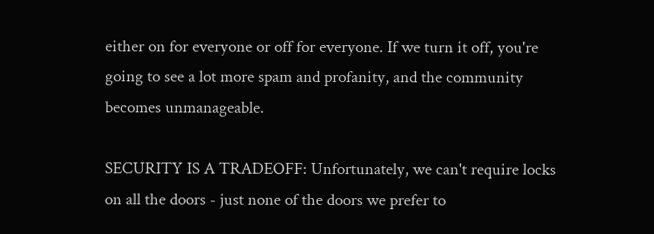either on for everyone or off for everyone. If we turn it off, you're going to see a lot more spam and profanity, and the community becomes unmanageable.

SECURITY IS A TRADEOFF: Unfortunately, we can't require locks on all the doors - just none of the doors we prefer to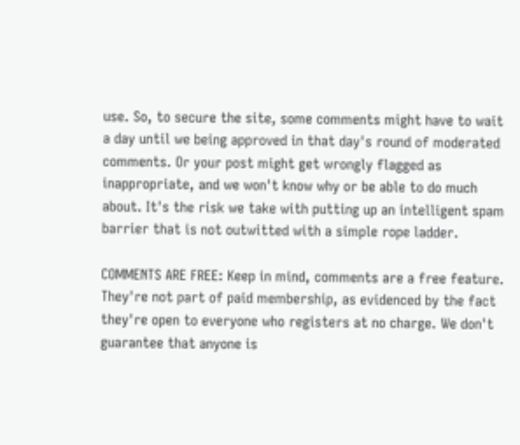use. So, to secure the site, some comments might have to wait a day until we being approved in that day's round of moderated comments. Or your post might get wrongly flagged as inappropriate, and we won't know why or be able to do much about. It's the risk we take with putting up an intelligent spam barrier that is not outwitted with a simple rope ladder.

COMMENTS ARE FREE: Keep in mind, comments are a free feature. They're not part of paid membership, as evidenced by the fact they're open to everyone who registers at no charge. We don't guarantee that anyone is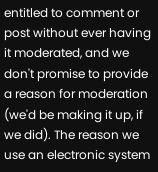entitled to comment or post without ever having it moderated, and we don't promise to provide a reason for moderation (we'd be making it up, if we did). The reason we use an electronic system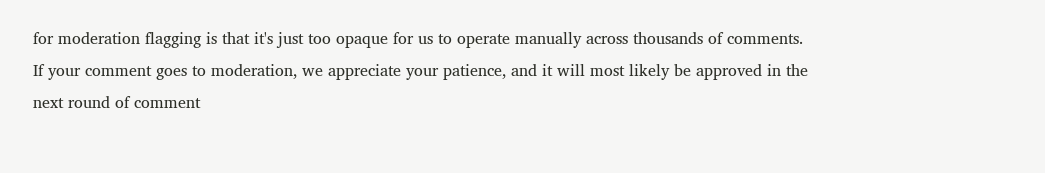for moderation flagging is that it's just too opaque for us to operate manually across thousands of comments. If your comment goes to moderation, we appreciate your patience, and it will most likely be approved in the next round of comment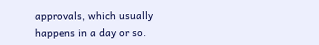approvals, which usually happens in a day or so.